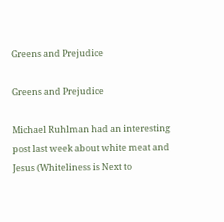Greens and Prejudice

Greens and Prejudice

Michael Ruhlman had an interesting post last week about white meat and Jesus (Whiteliness is Next to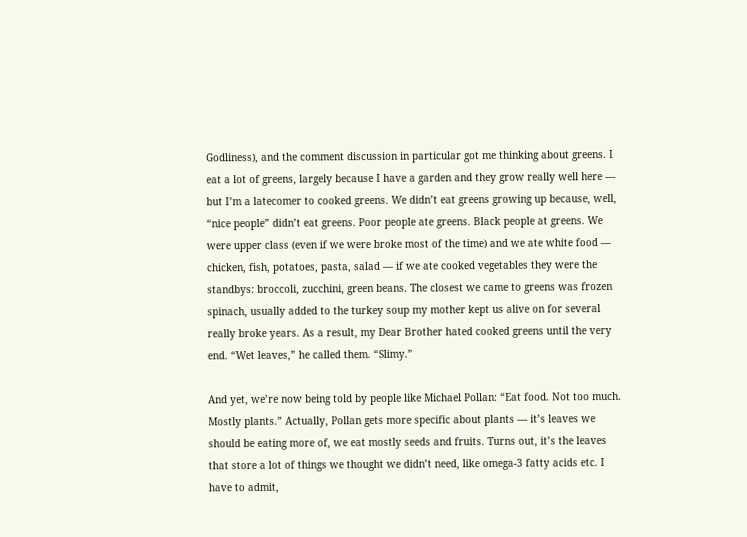Godliness), and the comment discussion in particular got me thinking about greens. I eat a lot of greens, largely because I have a garden and they grow really well here — but I’m a latecomer to cooked greens. We didn’t eat greens growing up because, well, “nice people” didn’t eat greens. Poor people ate greens. Black people at greens. We were upper class (even if we were broke most of the time) and we ate white food — chicken, fish, potatoes, pasta, salad — if we ate cooked vegetables they were the standbys: broccoli, zucchini, green beans. The closest we came to greens was frozen spinach, usually added to the turkey soup my mother kept us alive on for several really broke years. As a result, my Dear Brother hated cooked greens until the very end. “Wet leaves,” he called them. “Slimy.”

And yet, we’re now being told by people like Michael Pollan: “Eat food. Not too much. Mostly plants.” Actually, Pollan gets more specific about plants — it’s leaves we should be eating more of, we eat mostly seeds and fruits. Turns out, it’s the leaves that store a lot of things we thought we didn’t need, like omega-3 fatty acids etc. I have to admit,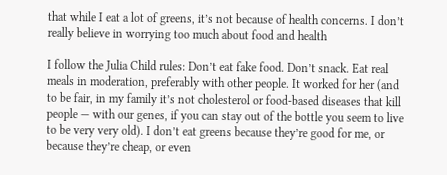that while I eat a lot of greens, it’s not because of health concerns. I don’t really believe in worrying too much about food and health

I follow the Julia Child rules: Don’t eat fake food. Don’t snack. Eat real meals in moderation, preferably with other people. It worked for her (and to be fair, in my family it’s not cholesterol or food-based diseases that kill people — with our genes, if you can stay out of the bottle you seem to live to be very very old). I don’t eat greens because they’re good for me, or because they’re cheap, or even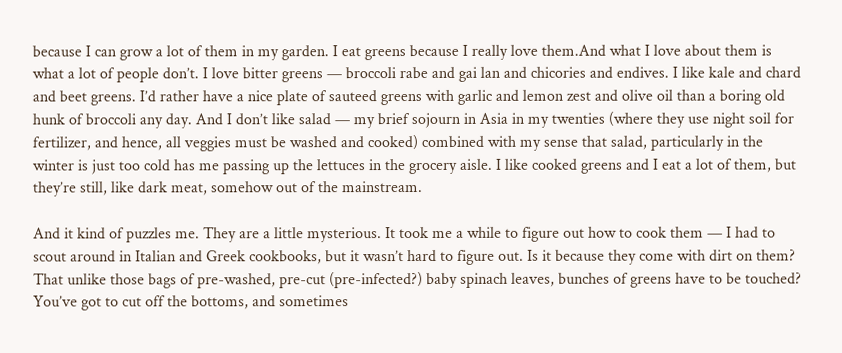because I can grow a lot of them in my garden. I eat greens because I really love them.And what I love about them is what a lot of people don’t. I love bitter greens — broccoli rabe and gai lan and chicories and endives. I like kale and chard and beet greens. I’d rather have a nice plate of sauteed greens with garlic and lemon zest and olive oil than a boring old hunk of broccoli any day. And I don’t like salad — my brief sojourn in Asia in my twenties (where they use night soil for fertilizer, and hence, all veggies must be washed and cooked) combined with my sense that salad, particularly in the winter is just too cold has me passing up the lettuces in the grocery aisle. I like cooked greens and I eat a lot of them, but they’re still, like dark meat, somehow out of the mainstream.

And it kind of puzzles me. They are a little mysterious. It took me a while to figure out how to cook them — I had to scout around in Italian and Greek cookbooks, but it wasn’t hard to figure out. Is it because they come with dirt on them? That unlike those bags of pre-washed, pre-cut (pre-infected?) baby spinach leaves, bunches of greens have to be touched? You’ve got to cut off the bottoms, and sometimes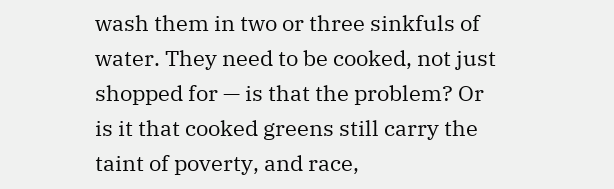wash them in two or three sinkfuls of water. They need to be cooked, not just shopped for — is that the problem? Or is it that cooked greens still carry the taint of poverty, and race,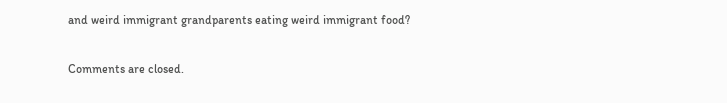and weird immigrant grandparents eating weird immigrant food?

Comments are closed.